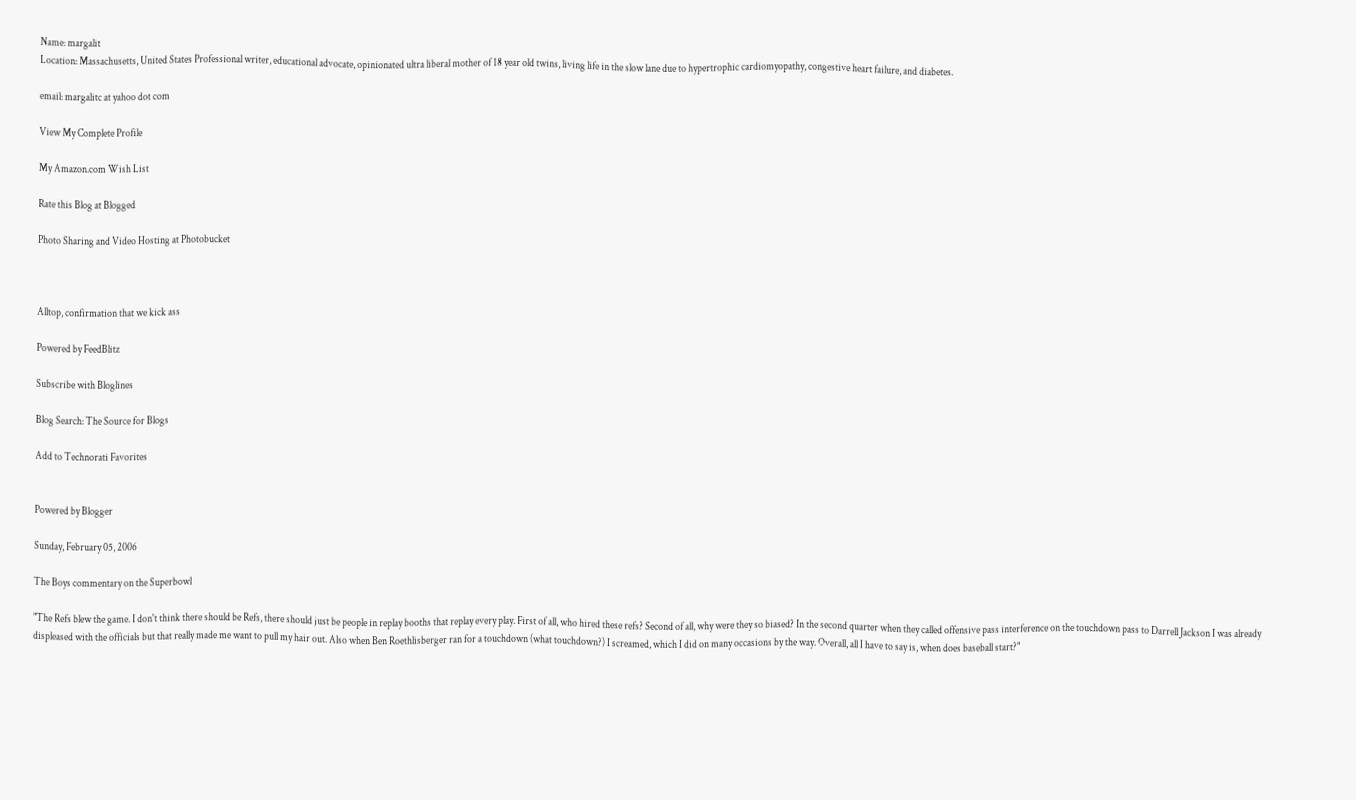Name: margalit
Location: Massachusetts, United States Professional writer, educational advocate, opinionated ultra liberal mother of 18 year old twins, living life in the slow lane due to hypertrophic cardiomyopathy, congestive heart failure, and diabetes.

email: margalitc at yahoo dot com

View My Complete Profile

My Amazon.com Wish List

Rate this Blog at Blogged

Photo Sharing and Video Hosting at Photobucket



Alltop, confirmation that we kick ass

Powered by FeedBlitz

Subscribe with Bloglines

Blog Search: The Source for Blogs

Add to Technorati Favorites


Powered by Blogger

Sunday, February 05, 2006

The Boys commentary on the Superbowl

"The Refs blew the game. I don't think there should be Refs, there should just be people in replay booths that replay every play. First of all, who hired these refs? Second of all, why were they so biased? In the second quarter when they called offensive pass interference on the touchdown pass to Darrell Jackson I was already displeased with the officials but that really made me want to pull my hair out. Also when Ben Roethlisberger ran for a touchdown (what touchdown?) I screamed, which I did on many occasions by the way. Overall, all I have to say is, when does baseball start?"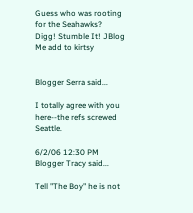Guess who was rooting for the Seahawks?
Digg! Stumble It! JBlog Me add to kirtsy


Blogger Serra said...

I totally agree with you here--the refs screwed Seattle.

6/2/06 12:30 PM
Blogger Tracy said...

Tell "The Boy" he is not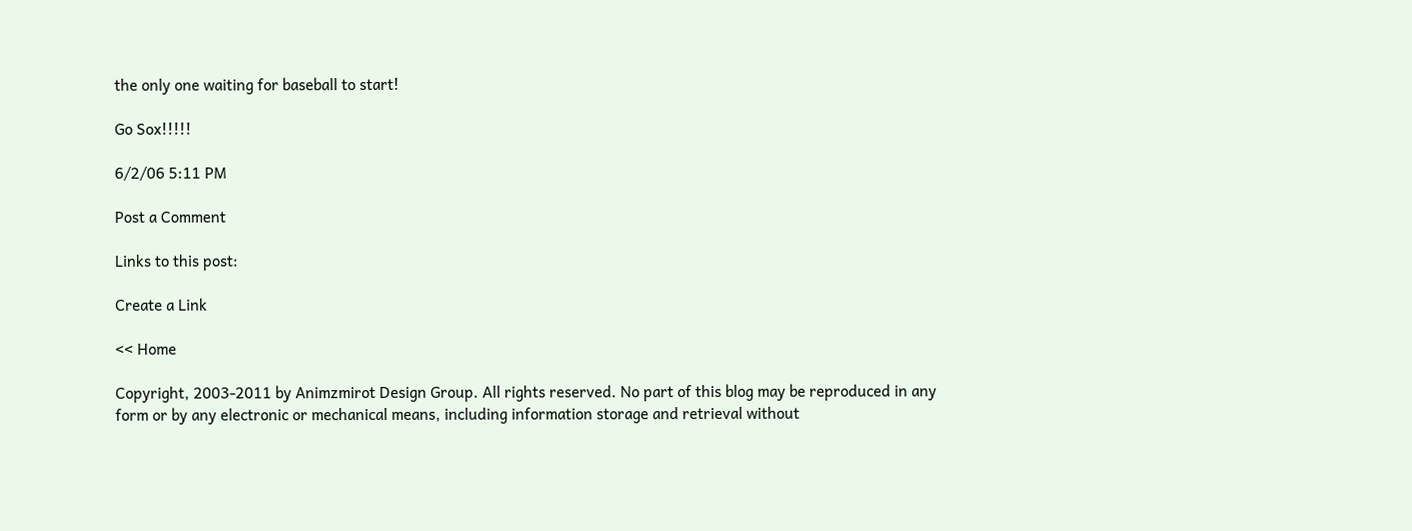the only one waiting for baseball to start!

Go Sox!!!!!

6/2/06 5:11 PM

Post a Comment

Links to this post:

Create a Link

<< Home

Copyright, 2003-2011 by Animzmirot Design Group. All rights reserved. No part of this blog may be reproduced in any form or by any electronic or mechanical means, including information storage and retrieval without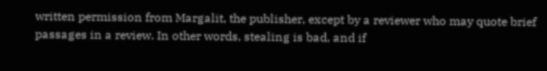written permission from Margalit, the publisher, except by a reviewer who may quote brief passages in a review. In other words, stealing is bad, and if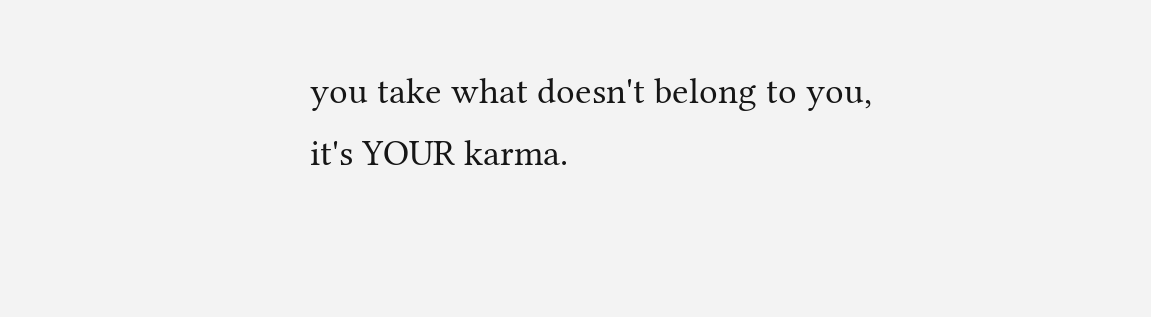you take what doesn't belong to you, it's YOUR karma.